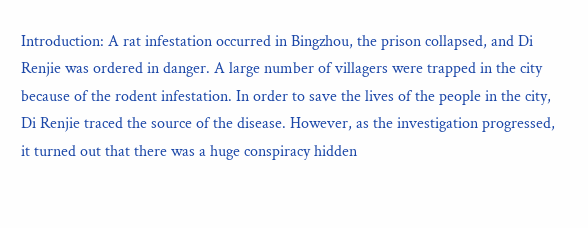Introduction: A rat infestation occurred in Bingzhou, the prison collapsed, and Di Renjie was ordered in danger. A large number of villagers were trapped in the city because of the rodent infestation. In order to save the lives of the people in the city, Di Renjie traced the source of the disease. However, as the investigation progressed, it turned out that there was a huge conspiracy hidden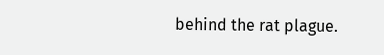behind the rat plague.